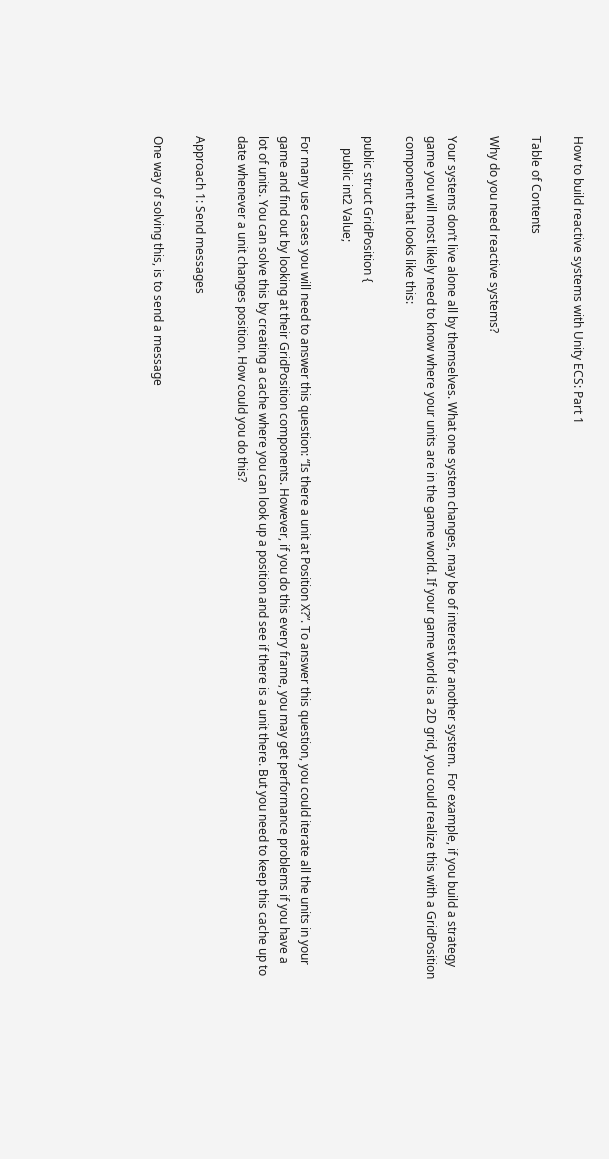How to build reactive systems with Unity ECS: Part 1

Table of Contents

Why do you need reactive systems?

Your systems don’t live alone all by themselves. What one system changes, may be of interest for another system.  For example, if you build a strategy game you will most likely need to know where your units are in the game world. If your game world is a 2D grid, you could realize this with a GridPosition component that looks like this:

public struct GridPosition {
    public int2 Value;

For many use cases you will need to answer this question: “Is there a unit at Position X?”. To answer this question, you could iterate all the units in your game and find out by looking at their GridPosition components. However, if you do this every frame, you may get performance problems if you have a lot of units. You can solve this by creating a cache where you can look up a position and see if there is a unit there. But you need to keep this cache up to date whenever a unit changes position. How could you do this?

Approach 1: Send messages

One way of solving this, is to send a message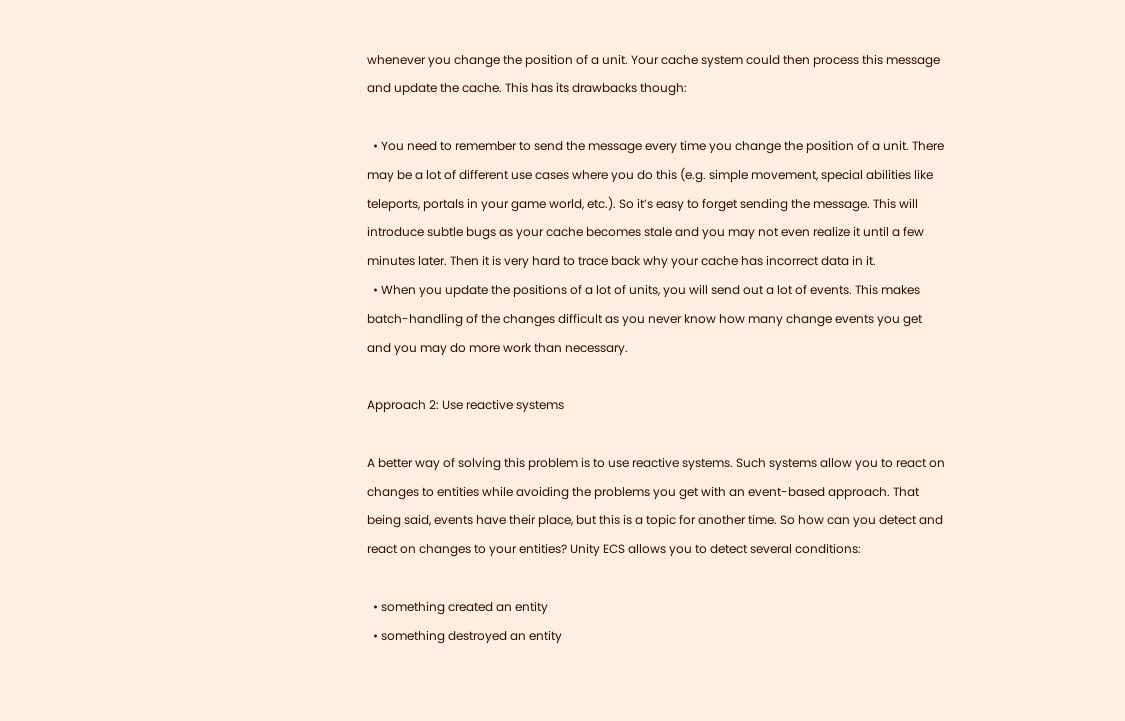whenever you change the position of a unit. Your cache system could then process this message and update the cache. This has its drawbacks though:

  • You need to remember to send the message every time you change the position of a unit. There may be a lot of different use cases where you do this (e.g. simple movement, special abilities like teleports, portals in your game world, etc.). So it’s easy to forget sending the message. This will introduce subtle bugs as your cache becomes stale and you may not even realize it until a few minutes later. Then it is very hard to trace back why your cache has incorrect data in it.
  • When you update the positions of a lot of units, you will send out a lot of events. This makes batch-handling of the changes difficult as you never know how many change events you get and you may do more work than necessary.

Approach 2: Use reactive systems

A better way of solving this problem is to use reactive systems. Such systems allow you to react on changes to entities while avoiding the problems you get with an event-based approach. That being said, events have their place, but this is a topic for another time. So how can you detect and react on changes to your entities? Unity ECS allows you to detect several conditions:

  • something created an entity
  • something destroyed an entity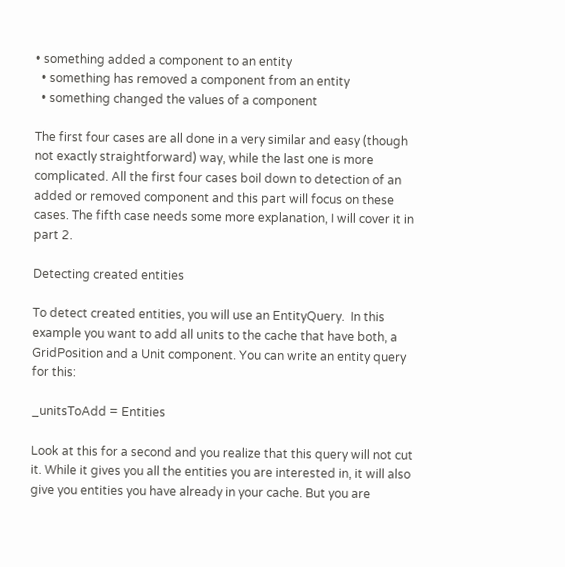• something added a component to an entity
  • something has removed a component from an entity
  • something changed the values of a component

The first four cases are all done in a very similar and easy (though not exactly straightforward) way, while the last one is more complicated. All the first four cases boil down to detection of an added or removed component and this part will focus on these cases. The fifth case needs some more explanation, I will cover it in part 2.

Detecting created entities

To detect created entities, you will use an EntityQuery.  In this example you want to add all units to the cache that have both, a GridPosition and a Unit component. You can write an entity query for this:

_unitsToAdd = Entities

Look at this for a second and you realize that this query will not cut it. While it gives you all the entities you are interested in, it will also give you entities you have already in your cache. But you are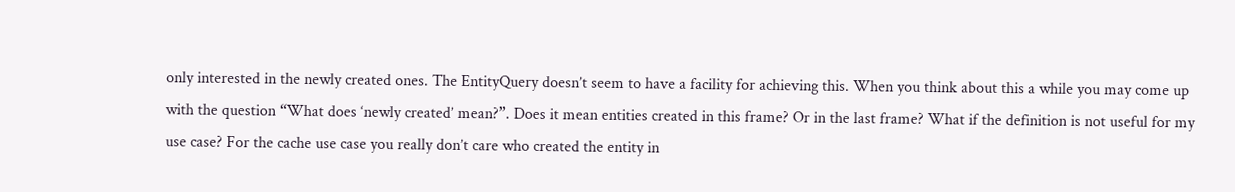only interested in the newly created ones. The EntityQuery doesn’t seem to have a facility for achieving this. When you think about this a while you may come up with the question “What does ‘newly created’ mean?”. Does it mean entities created in this frame? Or in the last frame? What if the definition is not useful for my use case? For the cache use case you really don’t care who created the entity in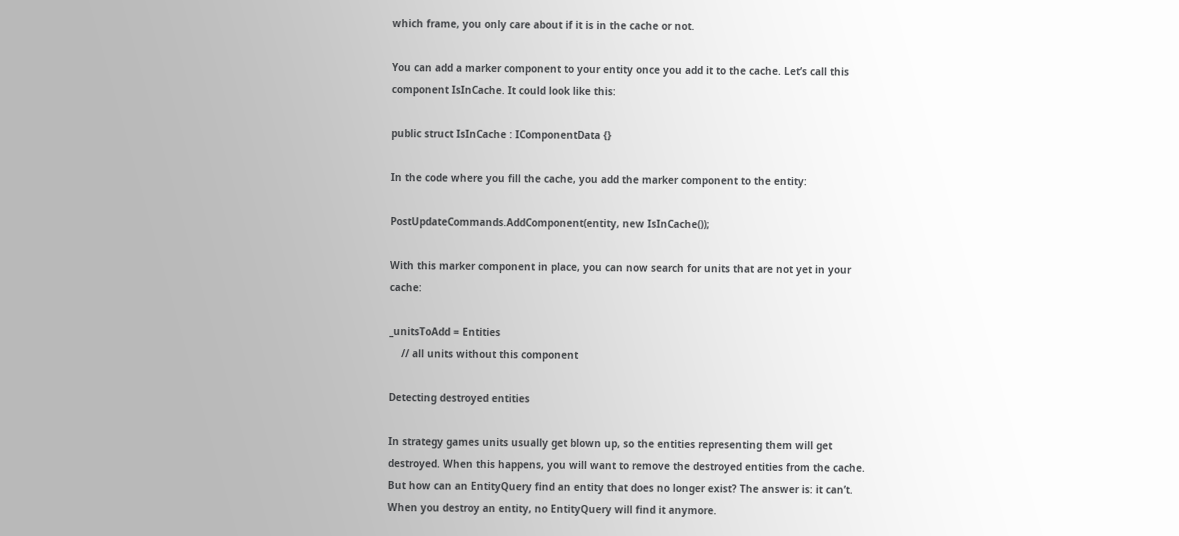which frame, you only care about if it is in the cache or not.

You can add a marker component to your entity once you add it to the cache. Let’s call this component IsInCache. It could look like this:

public struct IsInCache : IComponentData {}

In the code where you fill the cache, you add the marker component to the entity:

PostUpdateCommands.AddComponent(entity, new IsInCache());

With this marker component in place, you can now search for units that are not yet in your cache:

_unitsToAdd = Entities
    // all units without this component

Detecting destroyed entities

In strategy games units usually get blown up, so the entities representing them will get destroyed. When this happens, you will want to remove the destroyed entities from the cache. But how can an EntityQuery find an entity that does no longer exist? The answer is: it can’t. When you destroy an entity, no EntityQuery will find it anymore.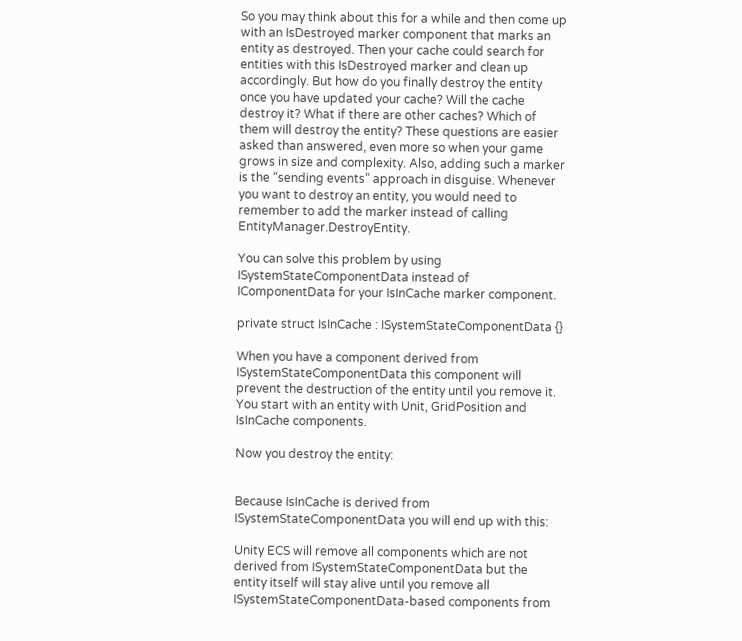So you may think about this for a while and then come up with an IsDestroyed marker component that marks an entity as destroyed. Then your cache could search for entities with this IsDestroyed marker and clean up accordingly. But how do you finally destroy the entity once you have updated your cache? Will the cache destroy it? What if there are other caches? Which of them will destroy the entity? These questions are easier asked than answered, even more so when your game grows in size and complexity. Also, adding such a marker is the “sending events” approach in disguise. Whenever you want to destroy an entity, you would need to remember to add the marker instead of calling EntityManager.DestroyEntity.

You can solve this problem by using ISystemStateComponentData instead of IComponentData for your IsInCache marker component.

private struct IsInCache : ISystemStateComponentData {}

When you have a component derived from ISystemStateComponentData this component will prevent the destruction of the entity until you remove it. You start with an entity with Unit, GridPosition and IsInCache components.

Now you destroy the entity:


Because IsInCache is derived from ISystemStateComponentData you will end up with this:

Unity ECS will remove all components which are not derived from ISystemStateComponentData but the entity itself will stay alive until you remove all  ISystemStateComponentData-based components from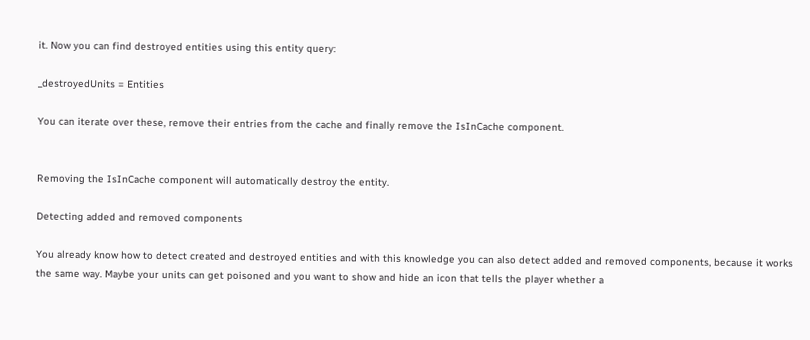it. Now you can find destroyed entities using this entity query:

_destroyedUnits = Entities

You can iterate over these, remove their entries from the cache and finally remove the IsInCache component.


Removing the IsInCache component will automatically destroy the entity.

Detecting added and removed components

You already know how to detect created and destroyed entities and with this knowledge you can also detect added and removed components, because it works the same way. Maybe your units can get poisoned and you want to show and hide an icon that tells the player whether a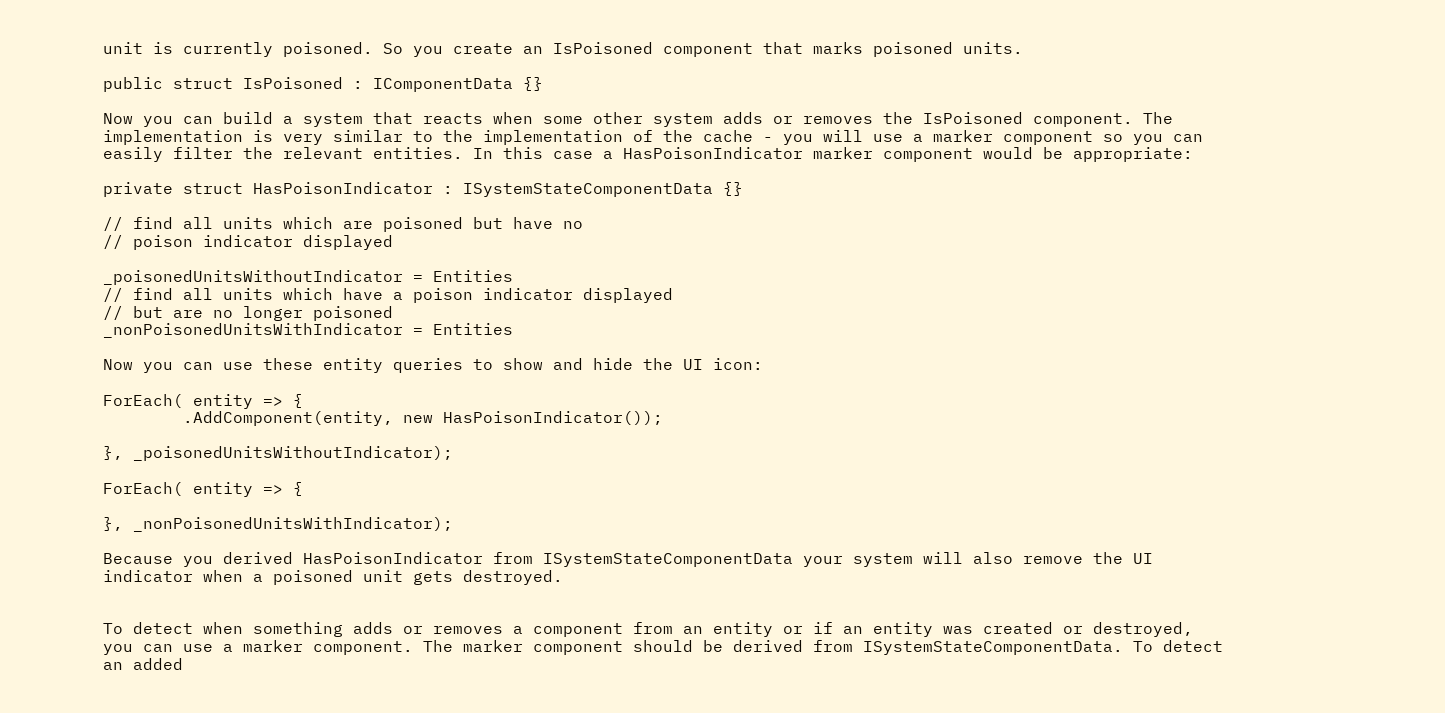unit is currently poisoned. So you create an IsPoisoned component that marks poisoned units.

public struct IsPoisoned : IComponentData {}

Now you can build a system that reacts when some other system adds or removes the IsPoisoned component. The implementation is very similar to the implementation of the cache - you will use a marker component so you can easily filter the relevant entities. In this case a HasPoisonIndicator marker component would be appropriate:

private struct HasPoisonIndicator : ISystemStateComponentData {}

// find all units which are poisoned but have no
// poison indicator displayed

_poisonedUnitsWithoutIndicator = Entities
// find all units which have a poison indicator displayed
// but are no longer poisoned
_nonPoisonedUnitsWithIndicator = Entities

Now you can use these entity queries to show and hide the UI icon:

ForEach( entity => {
        .AddComponent(entity, new HasPoisonIndicator());

}, _poisonedUnitsWithoutIndicator);

ForEach( entity => {

}, _nonPoisonedUnitsWithIndicator);

Because you derived HasPoisonIndicator from ISystemStateComponentData your system will also remove the UI indicator when a poisoned unit gets destroyed.


To detect when something adds or removes a component from an entity or if an entity was created or destroyed, you can use a marker component. The marker component should be derived from ISystemStateComponentData. To detect an added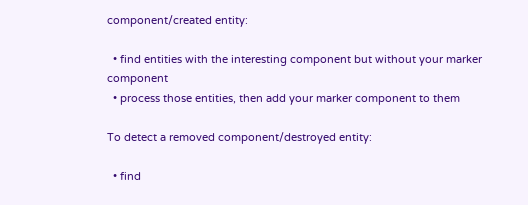component/created entity:

  • find entities with the interesting component but without your marker component
  • process those entities, then add your marker component to them

To detect a removed component/destroyed entity:

  • find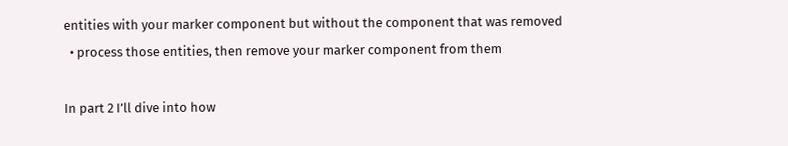entities with your marker component but without the component that was removed
  • process those entities, then remove your marker component from them

In part 2 I’ll dive into how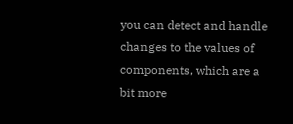you can detect and handle changes to the values of components, which are a bit more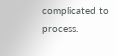complicated to process.